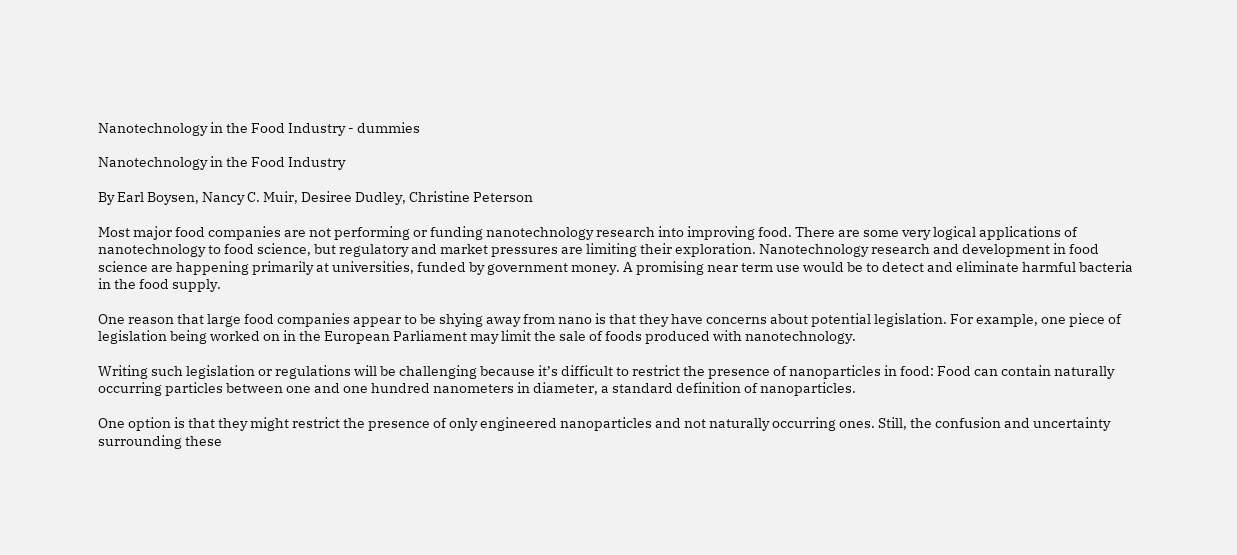Nanotechnology in the Food Industry - dummies

Nanotechnology in the Food Industry

By Earl Boysen, Nancy C. Muir, Desiree Dudley, Christine Peterson

Most major food companies are not performing or funding nanotechnology research into improving food. There are some very logical applications of nanotechnology to food science, but regulatory and market pressures are limiting their exploration. Nanotechnology research and development in food science are happening primarily at universities, funded by government money. A promising near term use would be to detect and eliminate harmful bacteria in the food supply.

One reason that large food companies appear to be shying away from nano is that they have concerns about potential legislation. For example, one piece of legislation being worked on in the European Parliament may limit the sale of foods produced with nanotechnology.

Writing such legislation or regulations will be challenging because it’s difficult to restrict the presence of nanoparticles in food: Food can contain naturally occurring particles between one and one hundred nanometers in diameter, a standard definition of nanoparticles.

One option is that they might restrict the presence of only engineered nanoparticles and not naturally occurring ones. Still, the confusion and uncertainty surrounding these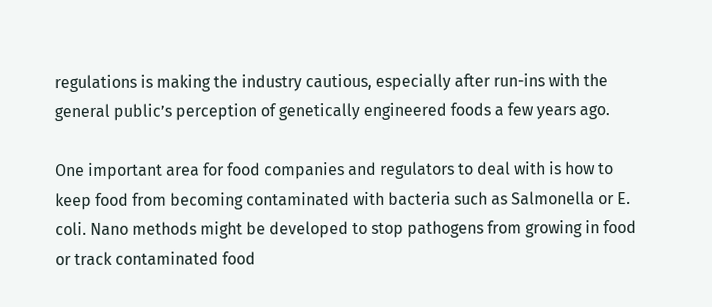regulations is making the industry cautious, especially after run-ins with the general public’s perception of genetically engineered foods a few years ago.

One important area for food companies and regulators to deal with is how to keep food from becoming contaminated with bacteria such as Salmonella or E. coli. Nano methods might be developed to stop pathogens from growing in food or track contaminated food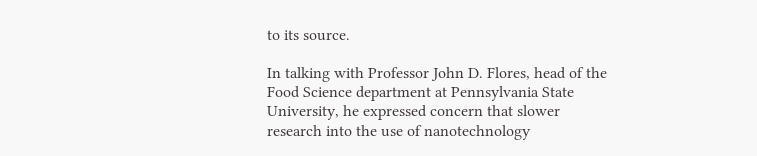to its source.

In talking with Professor John D. Flores, head of the Food Science department at Pennsylvania State University, he expressed concern that slower research into the use of nanotechnology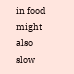in food might also slow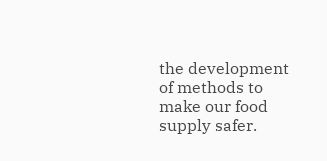the development of methods to make our food supply safer.